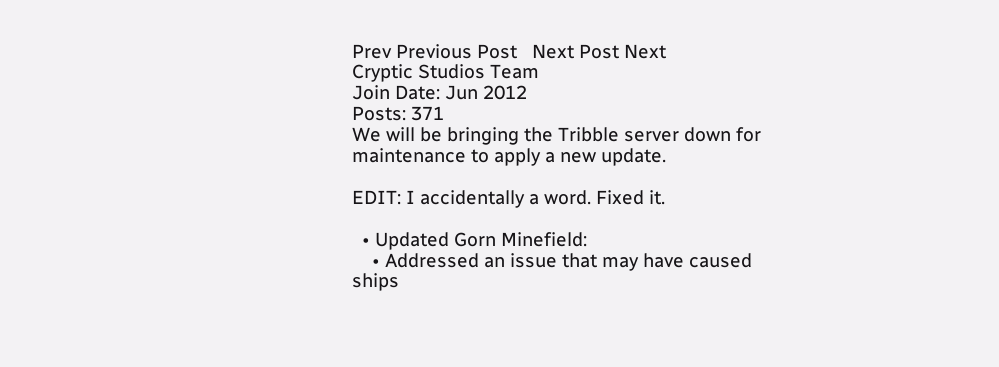Prev Previous Post   Next Post Next
Cryptic Studios Team
Join Date: Jun 2012
Posts: 371
We will be bringing the Tribble server down for maintenance to apply a new update.

EDIT: I accidentally a word. Fixed it.

  • Updated Gorn Minefield:
    • Addressed an issue that may have caused ships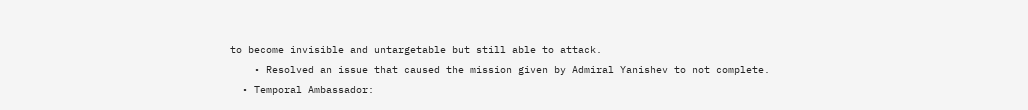to become invisible and untargetable but still able to attack.
    • Resolved an issue that caused the mission given by Admiral Yanishev to not complete.
  • Temporal Ambassador: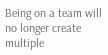Being on a team will no longer create multiple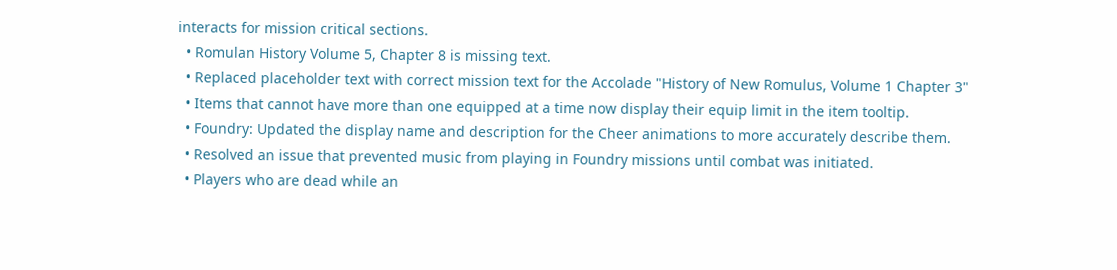interacts for mission critical sections.
  • Romulan History Volume 5, Chapter 8 is missing text.
  • Replaced placeholder text with correct mission text for the Accolade "History of New Romulus, Volume 1 Chapter 3"
  • Items that cannot have more than one equipped at a time now display their equip limit in the item tooltip.
  • Foundry: Updated the display name and description for the Cheer animations to more accurately describe them.
  • Resolved an issue that prevented music from playing in Foundry missions until combat was initiated.
  • Players who are dead while an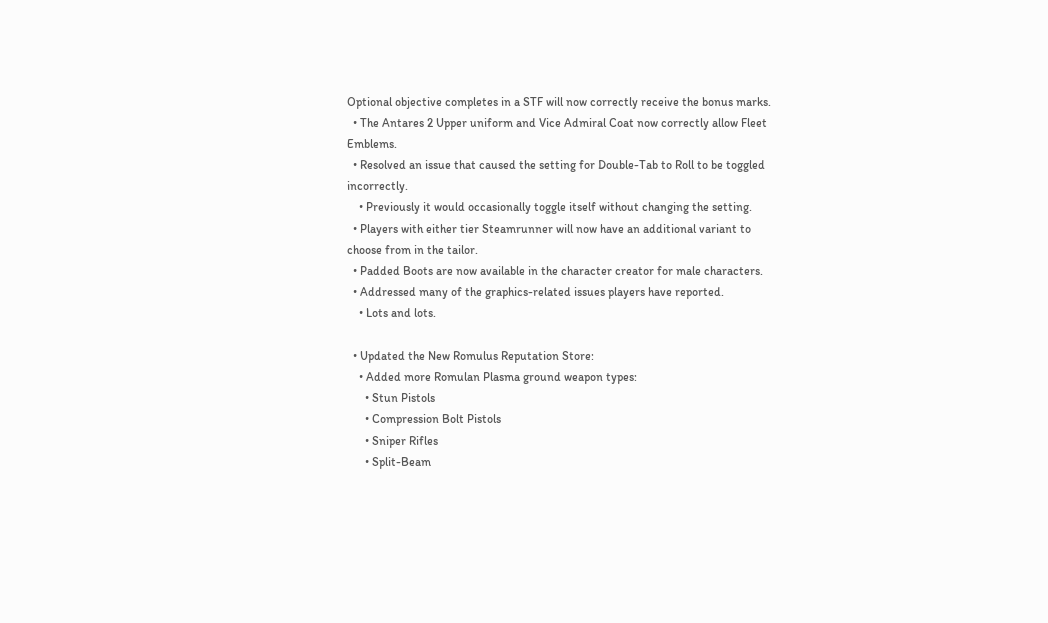Optional objective completes in a STF will now correctly receive the bonus marks.
  • The Antares 2 Upper uniform and Vice Admiral Coat now correctly allow Fleet Emblems.
  • Resolved an issue that caused the setting for Double-Tab to Roll to be toggled incorrectly.
    • Previously it would occasionally toggle itself without changing the setting.
  • Players with either tier Steamrunner will now have an additional variant to choose from in the tailor.
  • Padded Boots are now available in the character creator for male characters.
  • Addressed many of the graphics-related issues players have reported.
    • Lots and lots.

  • Updated the New Romulus Reputation Store:
    • Added more Romulan Plasma ground weapon types:
      • Stun Pistols
      • Compression Bolt Pistols
      • Sniper Rifles
      • Split-Beam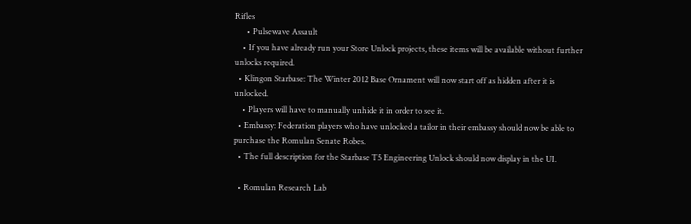Rifles
      • Pulsewave Assault
    • If you have already run your Store Unlock projects, these items will be available without further unlocks required.
  • Klingon Starbase: The Winter 2012 Base Ornament will now start off as hidden after it is unlocked.
    • Players will have to manually unhide it in order to see it.
  • Embassy: Federation players who have unlocked a tailor in their embassy should now be able to purchase the Romulan Senate Robes.
  • The full description for the Starbase T5 Engineering Unlock should now display in the UI.

  • Romulan Research Lab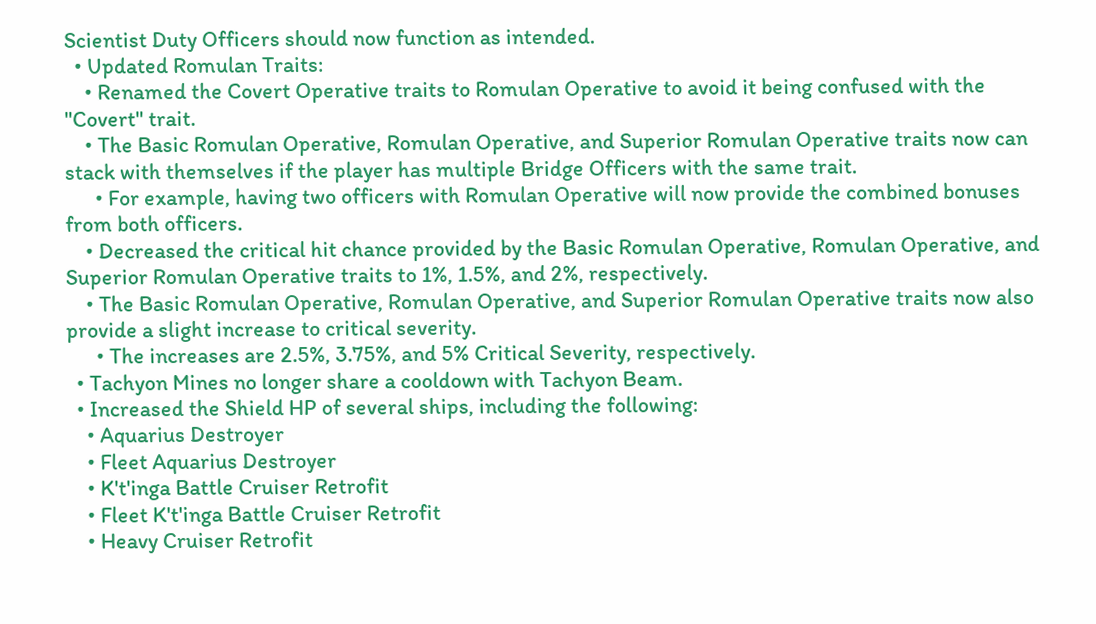Scientist Duty Officers should now function as intended.
  • Updated Romulan Traits:
    • Renamed the Covert Operative traits to Romulan Operative to avoid it being confused with the "Covert" trait.
    • The Basic Romulan Operative, Romulan Operative, and Superior Romulan Operative traits now can stack with themselves if the player has multiple Bridge Officers with the same trait.
      • For example, having two officers with Romulan Operative will now provide the combined bonuses from both officers.
    • Decreased the critical hit chance provided by the Basic Romulan Operative, Romulan Operative, and Superior Romulan Operative traits to 1%, 1.5%, and 2%, respectively.
    • The Basic Romulan Operative, Romulan Operative, and Superior Romulan Operative traits now also provide a slight increase to critical severity.
      • The increases are 2.5%, 3.75%, and 5% Critical Severity, respectively.
  • Tachyon Mines no longer share a cooldown with Tachyon Beam.
  • Increased the Shield HP of several ships, including the following:
    • Aquarius Destroyer
    • Fleet Aquarius Destroyer
    • K't'inga Battle Cruiser Retrofit
    • Fleet K't'inga Battle Cruiser Retrofit
    • Heavy Cruiser Retrofit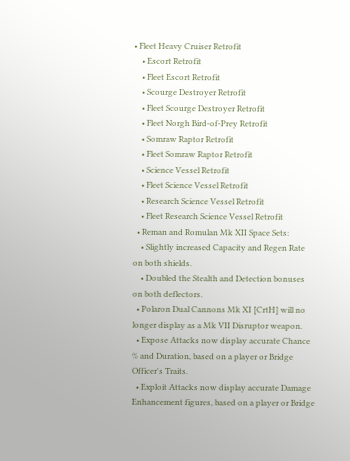• Fleet Heavy Cruiser Retrofit
    • Escort Retrofit
    • Fleet Escort Retrofit
    • Scourge Destroyer Retrofit
    • Fleet Scourge Destroyer Retrofit
    • Fleet Norgh Bird-of-Prey Retrofit
    • Somraw Raptor Retrofit
    • Fleet Somraw Raptor Retrofit
    • Science Vessel Retrofit
    • Fleet Science Vessel Retrofit
    • Research Science Vessel Retrofit
    • Fleet Research Science Vessel Retrofit
  • Reman and Romulan Mk XII Space Sets:
    • Slightly increased Capacity and Regen Rate on both shields.
    • Doubled the Stealth and Detection bonuses on both deflectors.
  • Polaron Dual Cannons Mk XI [CrtH] will no longer display as a Mk VII Disruptor weapon.
  • Expose Attacks now display accurate Chance % and Duration, based on a player or Bridge Officer's Traits.
  • Exploit Attacks now display accurate Damage Enhancement figures, based on a player or Bridge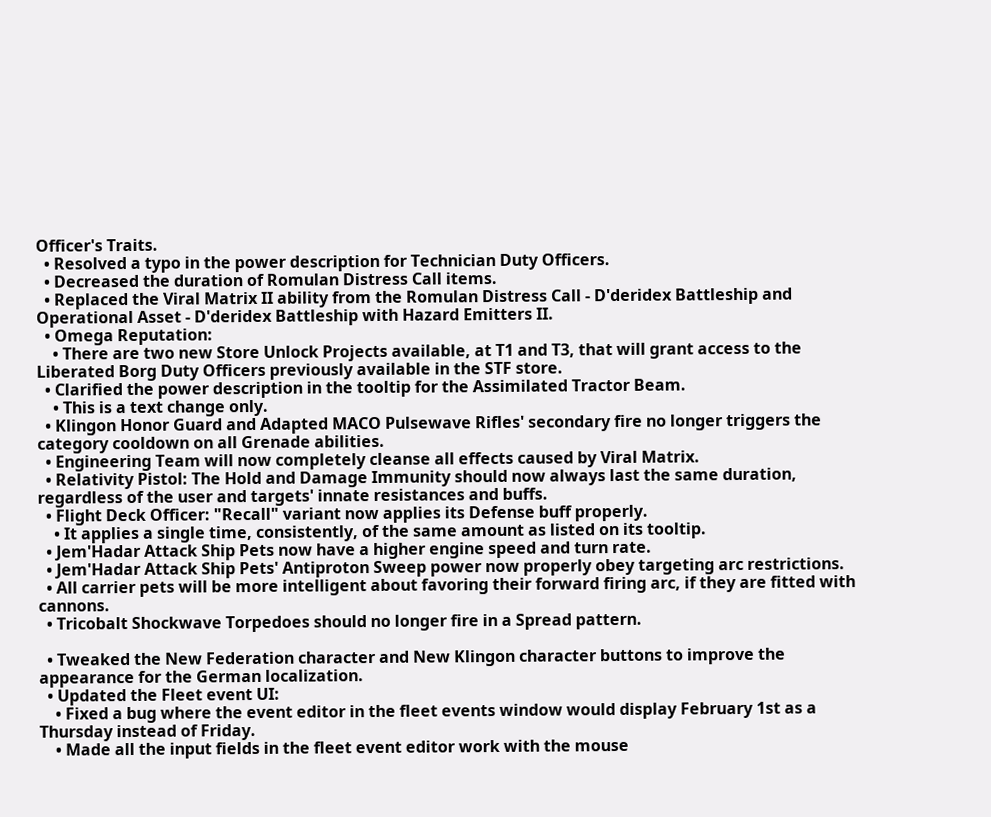Officer's Traits.
  • Resolved a typo in the power description for Technician Duty Officers.
  • Decreased the duration of Romulan Distress Call items.
  • Replaced the Viral Matrix II ability from the Romulan Distress Call - D'deridex Battleship and Operational Asset - D'deridex Battleship with Hazard Emitters II.
  • Omega Reputation:
    • There are two new Store Unlock Projects available, at T1 and T3, that will grant access to the Liberated Borg Duty Officers previously available in the STF store.
  • Clarified the power description in the tooltip for the Assimilated Tractor Beam.
    • This is a text change only.
  • Klingon Honor Guard and Adapted MACO Pulsewave Rifles' secondary fire no longer triggers the category cooldown on all Grenade abilities.
  • Engineering Team will now completely cleanse all effects caused by Viral Matrix.
  • Relativity Pistol: The Hold and Damage Immunity should now always last the same duration, regardless of the user and targets' innate resistances and buffs.
  • Flight Deck Officer: "Recall" variant now applies its Defense buff properly.
    • It applies a single time, consistently, of the same amount as listed on its tooltip.
  • Jem'Hadar Attack Ship Pets now have a higher engine speed and turn rate.
  • Jem'Hadar Attack Ship Pets' Antiproton Sweep power now properly obey targeting arc restrictions.
  • All carrier pets will be more intelligent about favoring their forward firing arc, if they are fitted with cannons.
  • Tricobalt Shockwave Torpedoes should no longer fire in a Spread pattern.

  • Tweaked the New Federation character and New Klingon character buttons to improve the appearance for the German localization.
  • Updated the Fleet event UI:
    • Fixed a bug where the event editor in the fleet events window would display February 1st as a Thursday instead of Friday.
    • Made all the input fields in the fleet event editor work with the mouse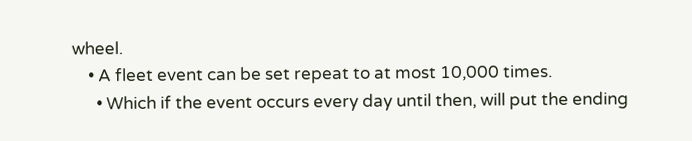wheel.
    • A fleet event can be set repeat to at most 10,000 times.
      • Which if the event occurs every day until then, will put the ending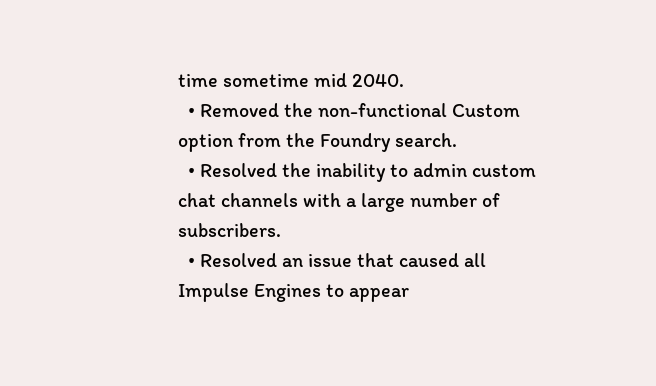time sometime mid 2040.
  • Removed the non-functional Custom option from the Foundry search.
  • Resolved the inability to admin custom chat channels with a large number of subscribers.
  • Resolved an issue that caused all Impulse Engines to appear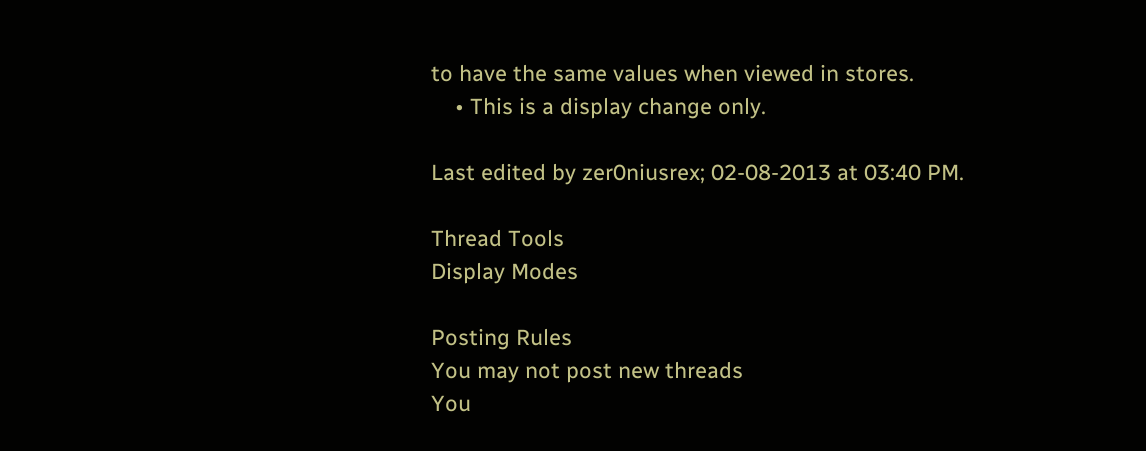to have the same values when viewed in stores.
    • This is a display change only.

Last edited by zer0niusrex; 02-08-2013 at 03:40 PM.

Thread Tools
Display Modes

Posting Rules
You may not post new threads
You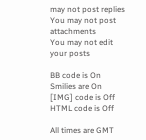may not post replies
You may not post attachments
You may not edit your posts

BB code is On
Smilies are On
[IMG] code is Off
HTML code is Off

All times are GMT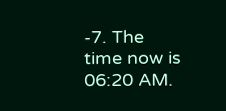-7. The time now is 06:20 AM.